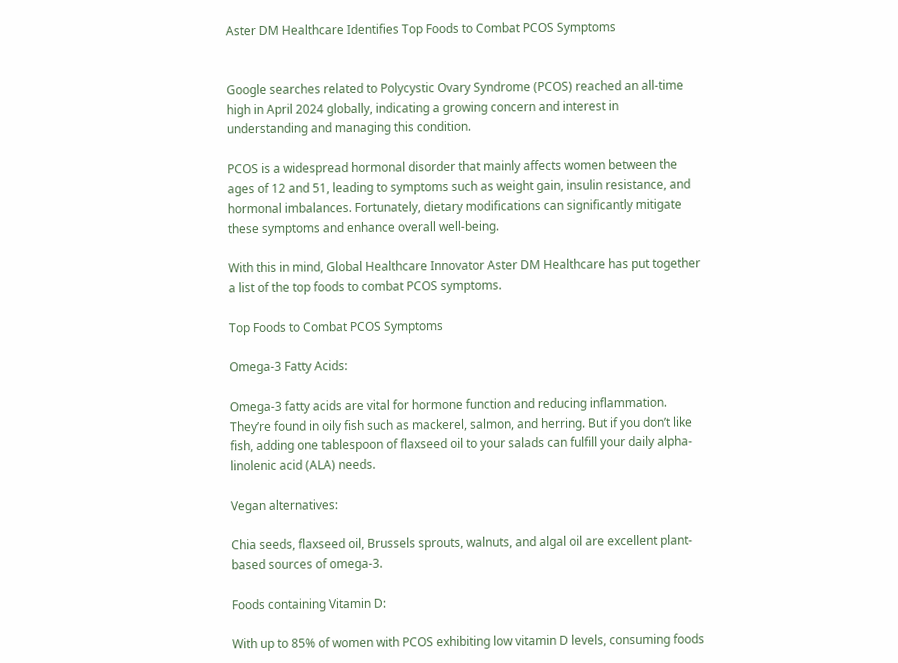Aster DM Healthcare Identifies Top Foods to Combat PCOS Symptoms


Google searches related to Polycystic Ovary Syndrome (PCOS) reached an all-time high in April 2024 globally, indicating a growing concern and interest in understanding and managing this condition.

PCOS is a widespread hormonal disorder that mainly affects women between the ages of 12 and 51, leading to symptoms such as weight gain, insulin resistance, and hormonal imbalances. Fortunately, dietary modifications can significantly mitigate these symptoms and enhance overall well-being.

With this in mind, Global Healthcare Innovator Aster DM Healthcare has put together a list of the top foods to combat PCOS symptoms.

Top Foods to Combat PCOS Symptoms

Omega-3 Fatty Acids:

Omega-3 fatty acids are vital for hormone function and reducing inflammation. They’re found in oily fish such as mackerel, salmon, and herring. But if you don’t like fish, adding one tablespoon of flaxseed oil to your salads can fulfill your daily alpha-linolenic acid (ALA) needs.

Vegan alternatives:

Chia seeds, flaxseed oil, Brussels sprouts, walnuts, and algal oil are excellent plant-based sources of omega-3.

Foods containing Vitamin D:

With up to 85% of women with PCOS exhibiting low vitamin D levels, consuming foods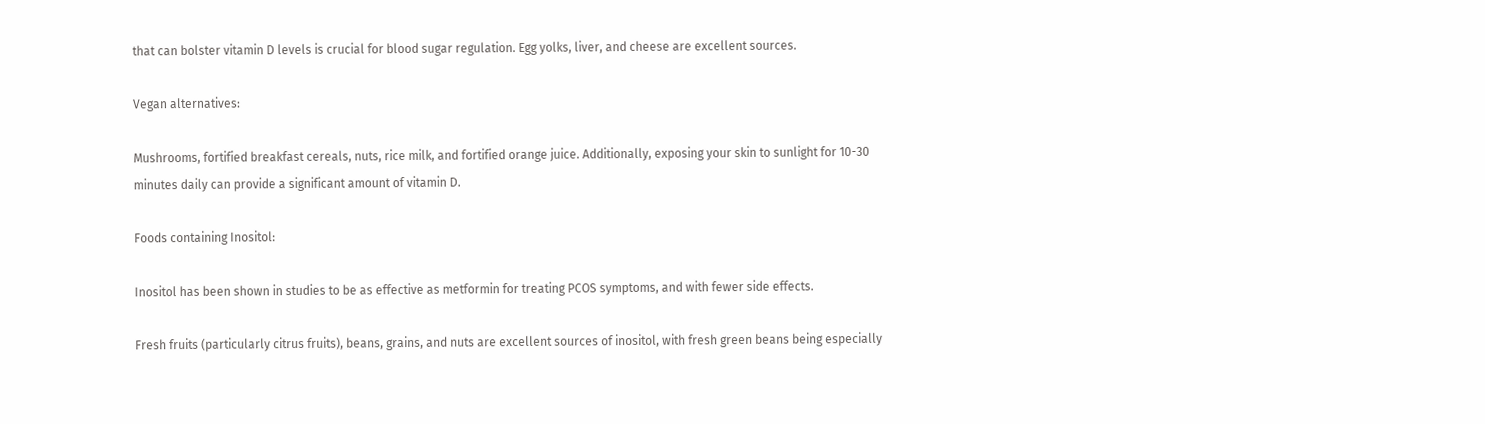that can bolster vitamin D levels is crucial for blood sugar regulation. Egg yolks, liver, and cheese are excellent sources.

Vegan alternatives:

Mushrooms, fortified breakfast cereals, nuts, rice milk, and fortified orange juice. Additionally, exposing your skin to sunlight for 10-30 minutes daily can provide a significant amount of vitamin D.

Foods containing Inositol:

Inositol has been shown in studies to be as effective as metformin for treating PCOS symptoms, and with fewer side effects.

Fresh fruits (particularly citrus fruits), beans, grains, and nuts are excellent sources of inositol, with fresh green beans being especially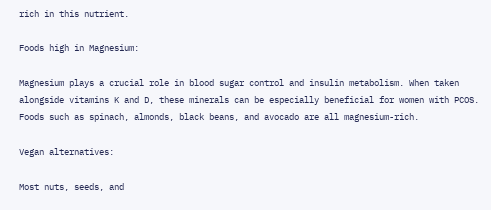rich in this nutrient.

Foods high in Magnesium:

Magnesium plays a crucial role in blood sugar control and insulin metabolism. When taken alongside vitamins K and D, these minerals can be especially beneficial for women with PCOS. Foods such as spinach, almonds, black beans, and avocado are all magnesium-rich.

Vegan alternatives:

Most nuts, seeds, and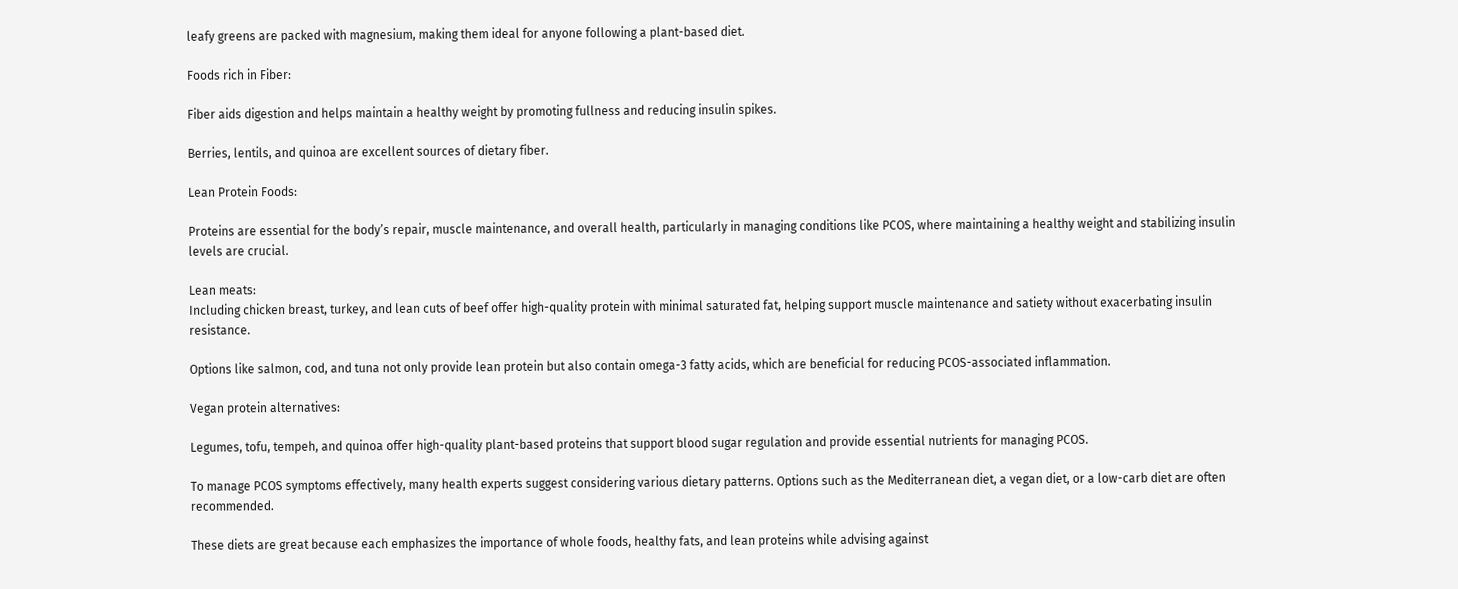leafy greens are packed with magnesium, making them ideal for anyone following a plant-based diet.

Foods rich in Fiber:

Fiber aids digestion and helps maintain a healthy weight by promoting fullness and reducing insulin spikes.

Berries, lentils, and quinoa are excellent sources of dietary fiber.

Lean Protein Foods:

Proteins are essential for the body’s repair, muscle maintenance, and overall health, particularly in managing conditions like PCOS, where maintaining a healthy weight and stabilizing insulin levels are crucial.

Lean meats:
Including chicken breast, turkey, and lean cuts of beef offer high-quality protein with minimal saturated fat, helping support muscle maintenance and satiety without exacerbating insulin resistance.

Options like salmon, cod, and tuna not only provide lean protein but also contain omega-3 fatty acids, which are beneficial for reducing PCOS-associated inflammation.

Vegan protein alternatives:

Legumes, tofu, tempeh, and quinoa offer high-quality plant-based proteins that support blood sugar regulation and provide essential nutrients for managing PCOS.

To manage PCOS symptoms effectively, many health experts suggest considering various dietary patterns. Options such as the Mediterranean diet, a vegan diet, or a low-carb diet are often recommended.

These diets are great because each emphasizes the importance of whole foods, healthy fats, and lean proteins while advising against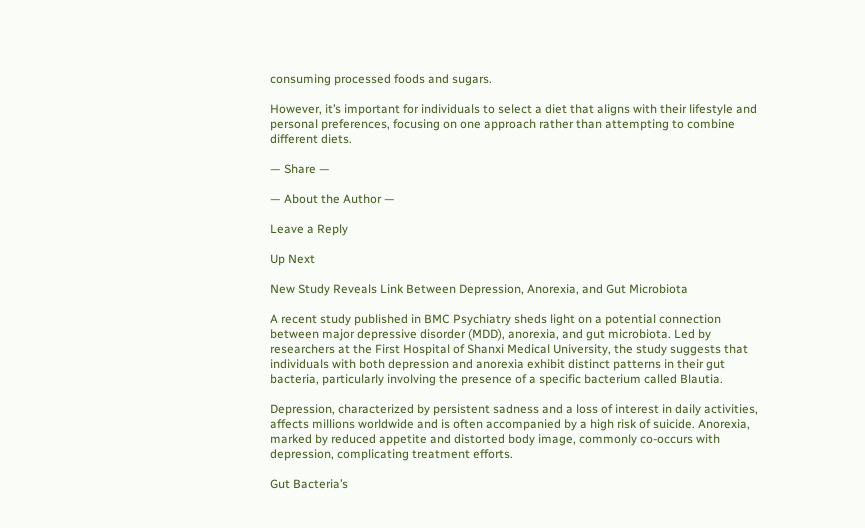consuming processed foods and sugars.

However, it’s important for individuals to select a diet that aligns with their lifestyle and personal preferences, focusing on one approach rather than attempting to combine different diets.

— Share —

— About the Author —

Leave a Reply

Up Next

New Study Reveals Link Between Depression, Anorexia, and Gut Microbiota

A recent study published in BMC Psychiatry sheds light on a potential connection between major depressive disorder (MDD), anorexia, and gut microbiota. Led by researchers at the First Hospital of Shanxi Medical University, the study suggests that individuals with both depression and anorexia exhibit distinct patterns in their gut bacteria, particularly involving the presence of a specific bacterium called Blautia.

Depression, characterized by persistent sadness and a loss of interest in daily activities, affects millions worldwide and is often accompanied by a high risk of suicide. Anorexia, marked by reduced appetite and distorted body image, commonly co-occurs with depression, complicating treatment efforts.

Gut Bacteria’s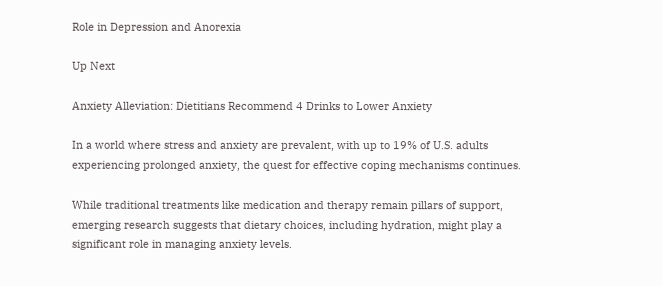Role in Depression and Anorexia

Up Next

Anxiety Alleviation: Dietitians Recommend 4 Drinks to Lower Anxiety

In a world where stress and anxiety are prevalent, with up to 19% of U.S. adults experiencing prolonged anxiety, the quest for effective coping mechanisms continues.

While traditional treatments like medication and therapy remain pillars of support, emerging research suggests that dietary choices, including hydration, might play a significant role in managing anxiety levels.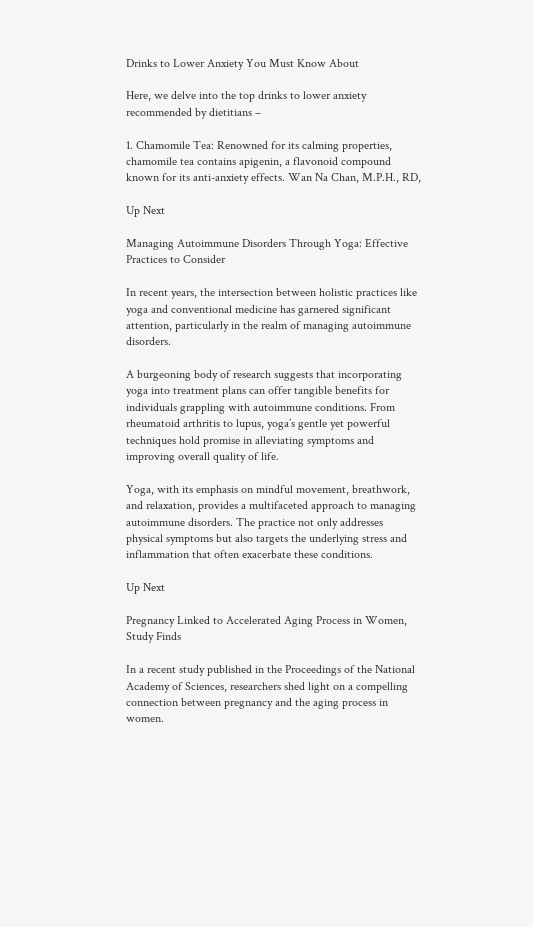Drinks to Lower Anxiety You Must Know About

Here, we delve into the top drinks to lower anxiety recommended by dietitians –

1. Chamomile Tea: Renowned for its calming properties, chamomile tea contains apigenin, a flavonoid compound known for its anti-anxiety effects. Wan Na Chan, M.P.H., RD,

Up Next

Managing Autoimmune Disorders Through Yoga: Effective Practices to Consider

In recent years, the intersection between holistic practices like yoga and conventional medicine has garnered significant attention, particularly in the realm of managing autoimmune disorders.

A burgeoning body of research suggests that incorporating yoga into treatment plans can offer tangible benefits for individuals grappling with autoimmune conditions. From rheumatoid arthritis to lupus, yoga’s gentle yet powerful techniques hold promise in alleviating symptoms and improving overall quality of life.

Yoga, with its emphasis on mindful movement, breathwork, and relaxation, provides a multifaceted approach to managing autoimmune disorders. The practice not only addresses physical symptoms but also targets the underlying stress and inflammation that often exacerbate these conditions.

Up Next

Pregnancy Linked to Accelerated Aging Process in Women, Study Finds

In a recent study published in the Proceedings of the National Academy of Sciences, researchers shed light on a compelling connection between pregnancy and the aging process in women.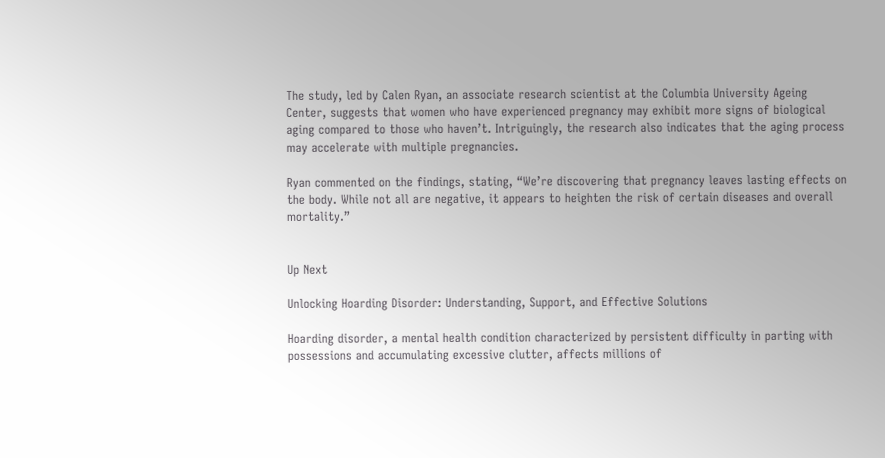The study, led by Calen Ryan, an associate research scientist at the Columbia University Ageing Center, suggests that women who have experienced pregnancy may exhibit more signs of biological aging compared to those who haven’t. Intriguingly, the research also indicates that the aging process may accelerate with multiple pregnancies.

Ryan commented on the findings, stating, “We’re discovering that pregnancy leaves lasting effects on the body. While not all are negative, it appears to heighten the risk of certain diseases and overall mortality.”


Up Next

Unlocking Hoarding Disorder: Understanding, Support, and Effective Solutions

Hoarding disorder, a mental health condition characterized by persistent difficulty in parting with possessions and accumulating excessive clutter, affects millions of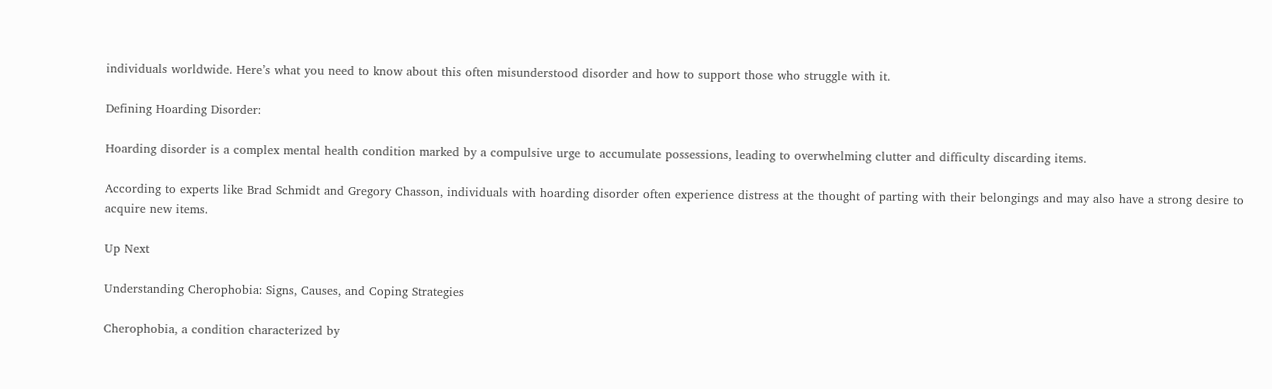individuals worldwide. Here’s what you need to know about this often misunderstood disorder and how to support those who struggle with it.

Defining Hoarding Disorder:

Hoarding disorder is a complex mental health condition marked by a compulsive urge to accumulate possessions, leading to overwhelming clutter and difficulty discarding items.

According to experts like Brad Schmidt and Gregory Chasson, individuals with hoarding disorder often experience distress at the thought of parting with their belongings and may also have a strong desire to acquire new items.

Up Next

Understanding Cherophobia: Signs, Causes, and Coping Strategies

Cherophobia, a condition characterized by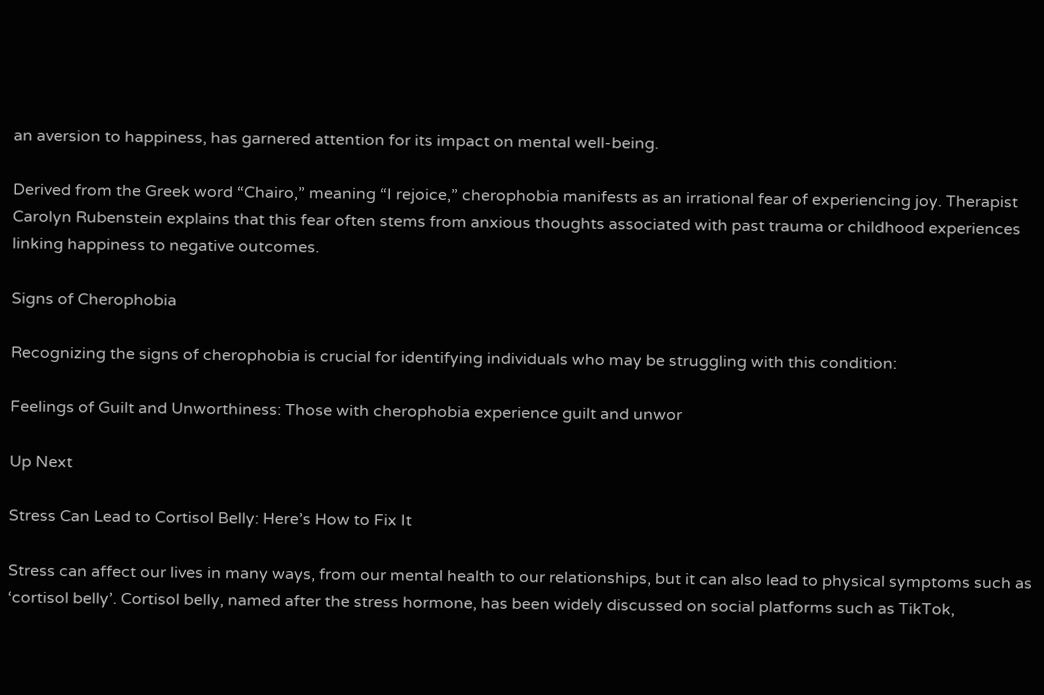an aversion to happiness, has garnered attention for its impact on mental well-being.

Derived from the Greek word “Chairo,” meaning “I rejoice,” cherophobia manifests as an irrational fear of experiencing joy. Therapist Carolyn Rubenstein explains that this fear often stems from anxious thoughts associated with past trauma or childhood experiences linking happiness to negative outcomes.

Signs of Cherophobia

Recognizing the signs of cherophobia is crucial for identifying individuals who may be struggling with this condition:

Feelings of Guilt and Unworthiness: Those with cherophobia experience guilt and unwor

Up Next

Stress Can Lead to Cortisol Belly: Here’s How to Fix It

Stress can affect our lives in many ways, from our mental health to our relationships, but it can also lead to physical symptoms such as ‘cortisol belly’. Cortisol belly, named after the stress hormone, has been widely discussed on social platforms such as TikTok,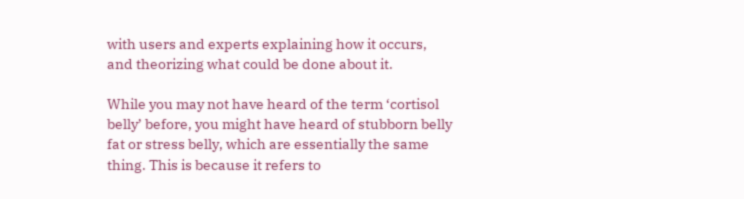with users and experts explaining how it occurs, and theorizing what could be done about it.

While you may not have heard of the term ‘cortisol belly’ before, you might have heard of stubborn belly fat or stress belly, which are essentially the same thing. This is because it refers to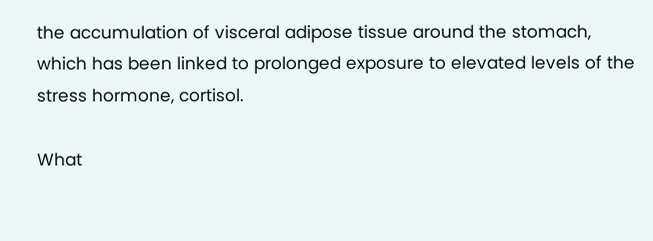the accumulation of visceral adipose tissue around the stomach, which has been linked to prolonged exposure to elevated levels of the stress hormone, cortisol.

What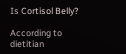Is Cortisol Belly?

According to dietitian